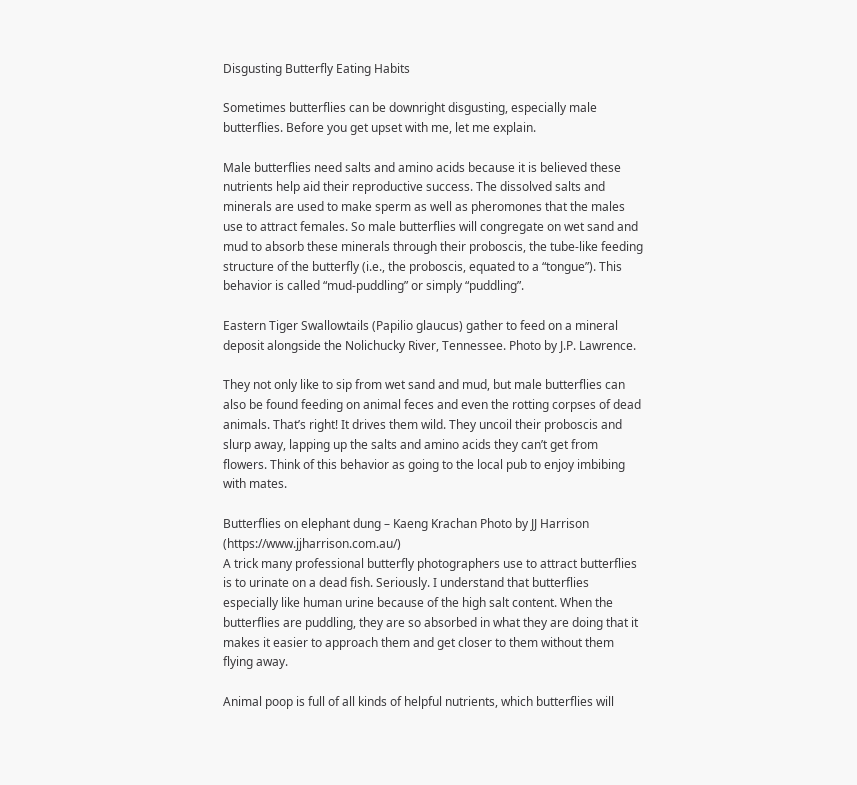Disgusting Butterfly Eating Habits

Sometimes butterflies can be downright disgusting, especially male butterflies. Before you get upset with me, let me explain.

Male butterflies need salts and amino acids because it is believed these nutrients help aid their reproductive success. The dissolved salts and minerals are used to make sperm as well as pheromones that the males use to attract females. So male butterflies will congregate on wet sand and mud to absorb these minerals through their proboscis, the tube-like feeding structure of the butterfly (i.e., the proboscis, equated to a “tongue”). This behavior is called “mud-puddling” or simply “puddling”.

Eastern Tiger Swallowtails (Papilio glaucus) gather to feed on a mineral deposit alongside the Nolichucky River, Tennessee. Photo by J.P. Lawrence.

They not only like to sip from wet sand and mud, but male butterflies can also be found feeding on animal feces and even the rotting corpses of dead animals. That’s right! It drives them wild. They uncoil their proboscis and slurp away, lapping up the salts and amino acids they can’t get from flowers. Think of this behavior as going to the local pub to enjoy imbibing with mates.

Butterflies on elephant dung – Kaeng Krachan Photo by JJ Harrison (https://www.jjharrison.com.au/)
A trick many professional butterfly photographers use to attract butterflies is to urinate on a dead fish. Seriously. I understand that butterflies especially like human urine because of the high salt content. When the butterflies are puddling, they are so absorbed in what they are doing that it makes it easier to approach them and get closer to them without them flying away.

Animal poop is full of all kinds of helpful nutrients, which butterflies will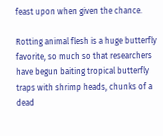feast upon when given the chance.

Rotting animal flesh is a huge butterfly favorite, so much so that researchers have begun baiting tropical butterfly traps with shrimp heads, chunks of a dead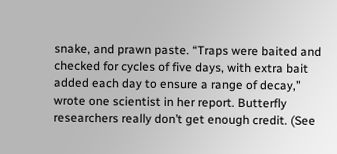snake, and prawn paste. “Traps were baited and checked for cycles of five days, with extra bait added each day to ensure a range of decay,” wrote one scientist in her report. Butterfly researchers really don’t get enough credit. (See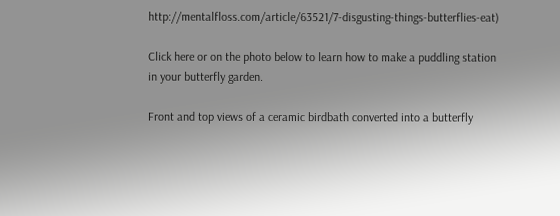http://mentalfloss.com/article/63521/7-disgusting-things-butterflies-eat)

Click here or on the photo below to learn how to make a puddling station in your butterfly garden.

Front and top views of a ceramic birdbath converted into a butterfly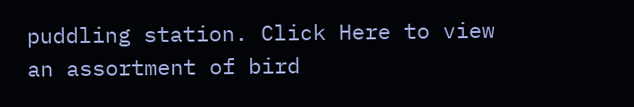puddling station. Click Here to view an assortment of bird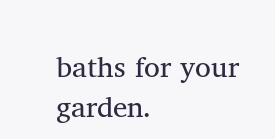baths for your garden.